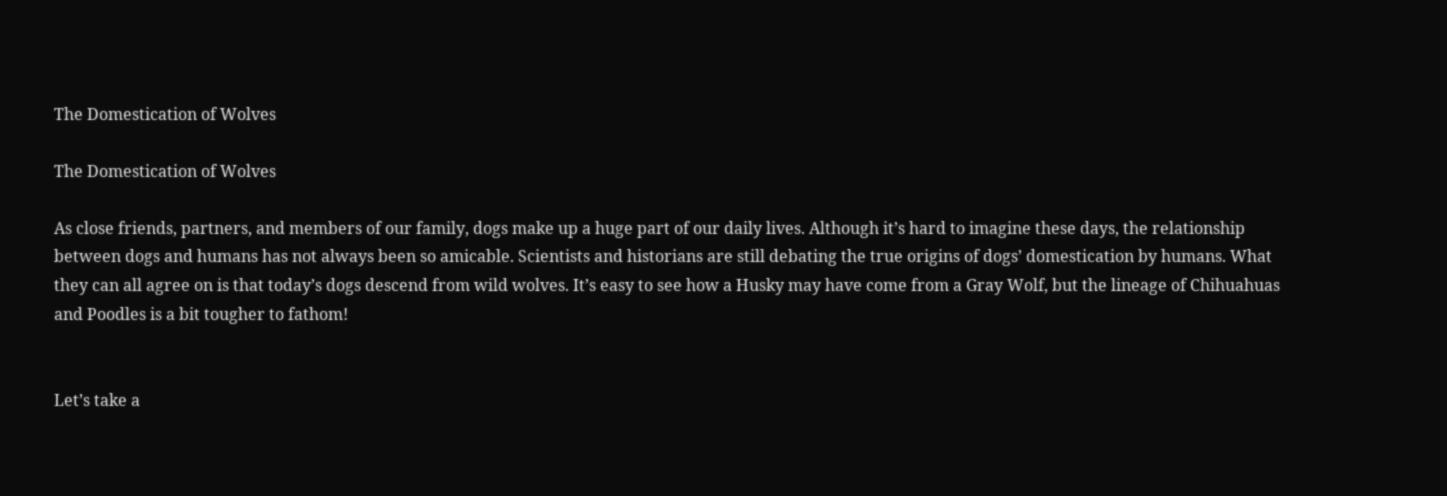The Domestication of Wolves

The Domestication of Wolves

As close friends, partners, and members of our family, dogs make up a huge part of our daily lives. Although it’s hard to imagine these days, the relationship between dogs and humans has not always been so amicable. Scientists and historians are still debating the true origins of dogs’ domestication by humans. What they can all agree on is that today’s dogs descend from wild wolves. It’s easy to see how a Husky may have come from a Gray Wolf, but the lineage of Chihuahuas and Poodles is a bit tougher to fathom!


Let’s take a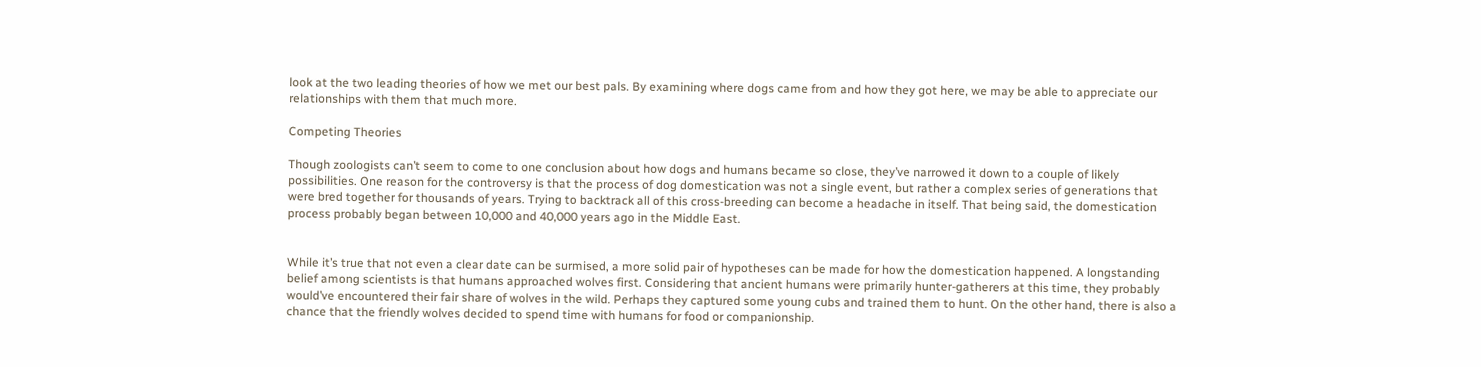look at the two leading theories of how we met our best pals. By examining where dogs came from and how they got here, we may be able to appreciate our relationships with them that much more.

Competing Theories

Though zoologists can’t seem to come to one conclusion about how dogs and humans became so close, they’ve narrowed it down to a couple of likely possibilities. One reason for the controversy is that the process of dog domestication was not a single event, but rather a complex series of generations that were bred together for thousands of years. Trying to backtrack all of this cross-breeding can become a headache in itself. That being said, the domestication process probably began between 10,000 and 40,000 years ago in the Middle East.


While it’s true that not even a clear date can be surmised, a more solid pair of hypotheses can be made for how the domestication happened. A longstanding belief among scientists is that humans approached wolves first. Considering that ancient humans were primarily hunter-gatherers at this time, they probably would’ve encountered their fair share of wolves in the wild. Perhaps they captured some young cubs and trained them to hunt. On the other hand, there is also a chance that the friendly wolves decided to spend time with humans for food or companionship.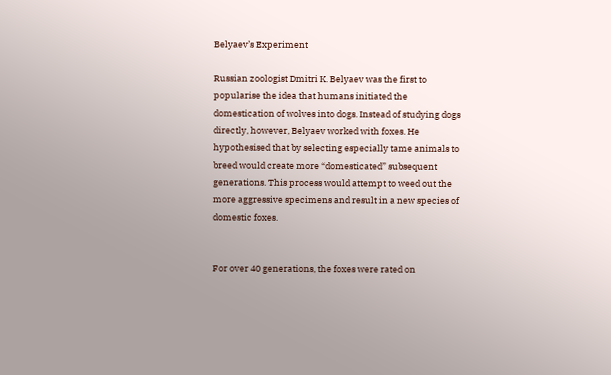Belyaev’s Experiment

Russian zoologist Dmitri K. Belyaev was the first to popularise the idea that humans initiated the domestication of wolves into dogs. Instead of studying dogs directly, however, Belyaev worked with foxes. He hypothesised that by selecting especially tame animals to breed would create more “domesticated” subsequent generations. This process would attempt to weed out the more aggressive specimens and result in a new species of domestic foxes.


For over 40 generations, the foxes were rated on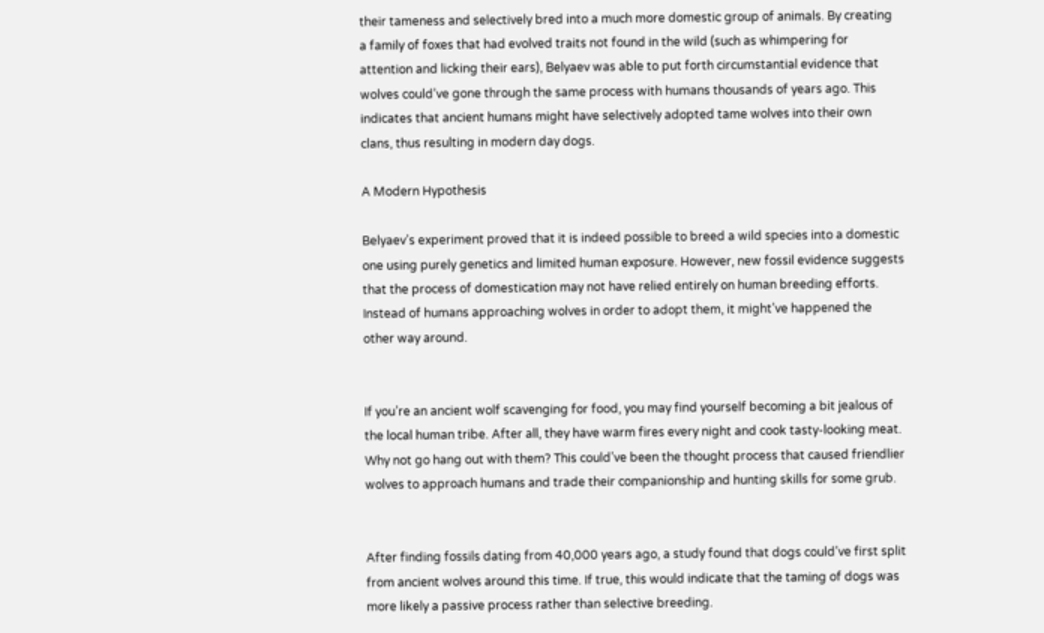their tameness and selectively bred into a much more domestic group of animals. By creating a family of foxes that had evolved traits not found in the wild (such as whimpering for attention and licking their ears), Belyaev was able to put forth circumstantial evidence that wolves could’ve gone through the same process with humans thousands of years ago. This indicates that ancient humans might have selectively adopted tame wolves into their own clans, thus resulting in modern day dogs.

A Modern Hypothesis

Belyaev’s experiment proved that it is indeed possible to breed a wild species into a domestic one using purely genetics and limited human exposure. However, new fossil evidence suggests that the process of domestication may not have relied entirely on human breeding efforts. Instead of humans approaching wolves in order to adopt them, it might’ve happened the other way around.


If you’re an ancient wolf scavenging for food, you may find yourself becoming a bit jealous of the local human tribe. After all, they have warm fires every night and cook tasty-looking meat. Why not go hang out with them? This could’ve been the thought process that caused friendlier wolves to approach humans and trade their companionship and hunting skills for some grub.


After finding fossils dating from 40,000 years ago, a study found that dogs could’ve first split from ancient wolves around this time. If true, this would indicate that the taming of dogs was more likely a passive process rather than selective breeding.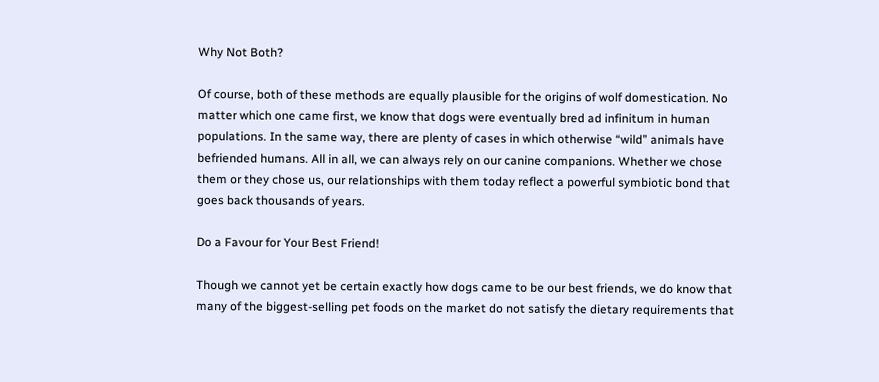Why Not Both?

Of course, both of these methods are equally plausible for the origins of wolf domestication. No matter which one came first, we know that dogs were eventually bred ad infinitum in human populations. In the same way, there are plenty of cases in which otherwise “wild” animals have befriended humans. All in all, we can always rely on our canine companions. Whether we chose them or they chose us, our relationships with them today reflect a powerful symbiotic bond that goes back thousands of years.

Do a Favour for Your Best Friend!

Though we cannot yet be certain exactly how dogs came to be our best friends, we do know that many of the biggest-selling pet foods on the market do not satisfy the dietary requirements that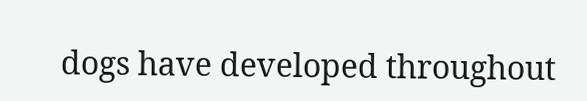dogs have developed throughout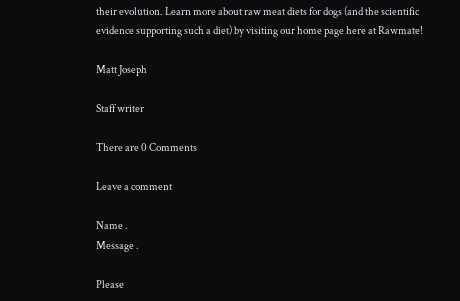their evolution. Learn more about raw meat diets for dogs (and the scientific evidence supporting such a diet) by visiting our home page here at Rawmate!

Matt Joseph

Staff writer

There are 0 Comments

Leave a comment

Name .
Message .

Please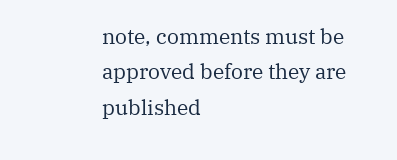note, comments must be approved before they are published